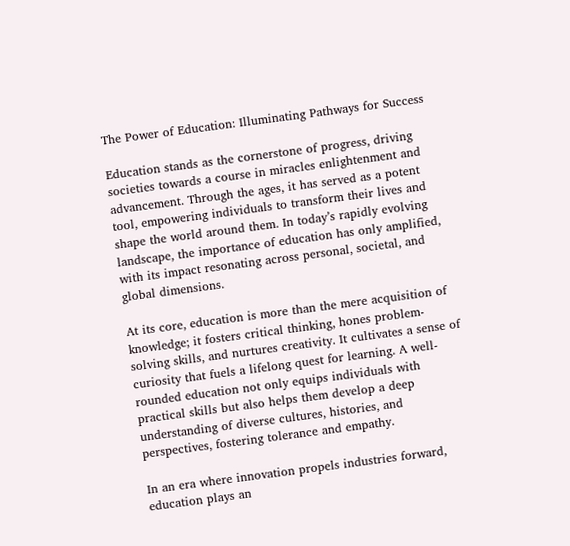The Power of Education: Illuminating Pathways for Success

Education stands as the cornerstone of progress, driving societies towards a course in miracles enlightenment and advancement. Through the ages, it has served as a potent tool, empowering individuals to transform their lives and shape the world around them. In today’s rapidly evolving landscape, the importance of education has only amplified, with its impact resonating across personal, societal, and global dimensions.

At its core, education is more than the mere acquisition of knowledge; it fosters critical thinking, hones problem-solving skills, and nurtures creativity. It cultivates a sense of curiosity that fuels a lifelong quest for learning. A well-rounded education not only equips individuals with practical skills but also helps them develop a deep understanding of diverse cultures, histories, and perspectives, fostering tolerance and empathy.

In an era where innovation propels industries forward, education plays an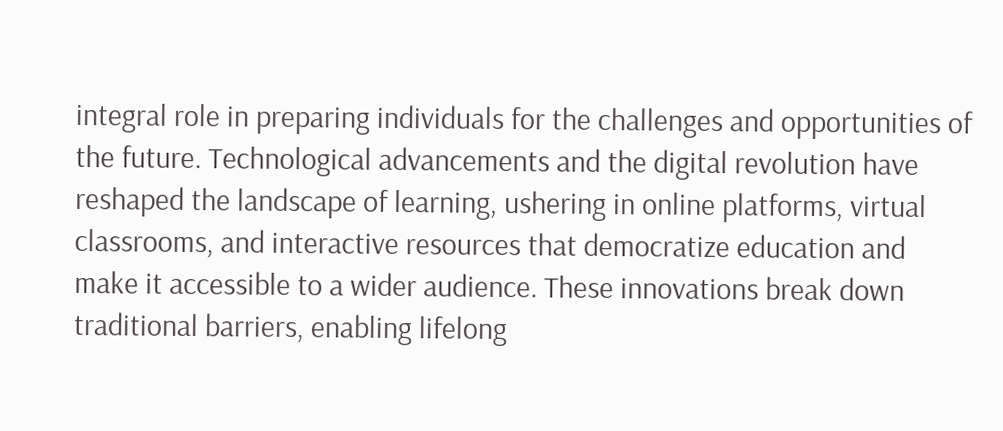integral role in preparing individuals for the challenges and opportunities of the future. Technological advancements and the digital revolution have reshaped the landscape of learning, ushering in online platforms, virtual classrooms, and interactive resources that democratize education and make it accessible to a wider audience. These innovations break down traditional barriers, enabling lifelong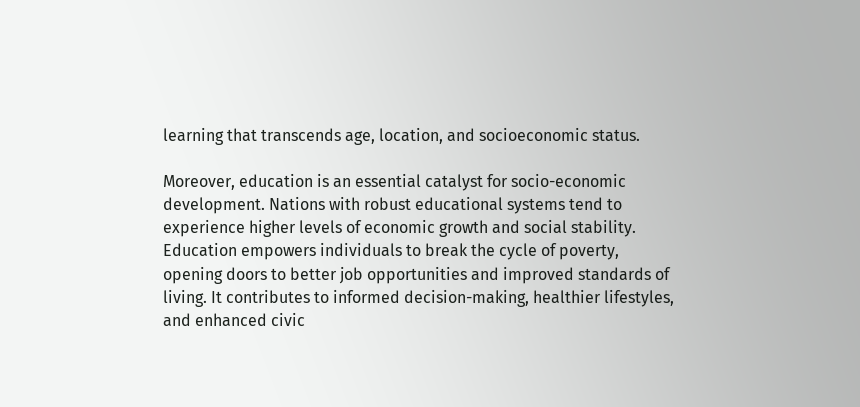learning that transcends age, location, and socioeconomic status.

Moreover, education is an essential catalyst for socio-economic development. Nations with robust educational systems tend to experience higher levels of economic growth and social stability. Education empowers individuals to break the cycle of poverty, opening doors to better job opportunities and improved standards of living. It contributes to informed decision-making, healthier lifestyles, and enhanced civic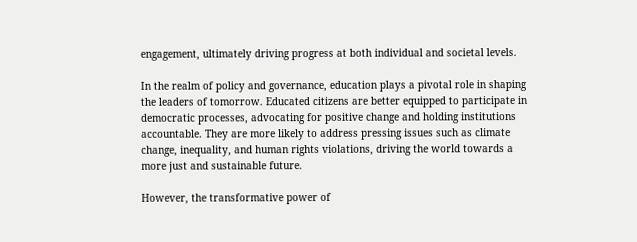engagement, ultimately driving progress at both individual and societal levels.

In the realm of policy and governance, education plays a pivotal role in shaping the leaders of tomorrow. Educated citizens are better equipped to participate in democratic processes, advocating for positive change and holding institutions accountable. They are more likely to address pressing issues such as climate change, inequality, and human rights violations, driving the world towards a more just and sustainable future.

However, the transformative power of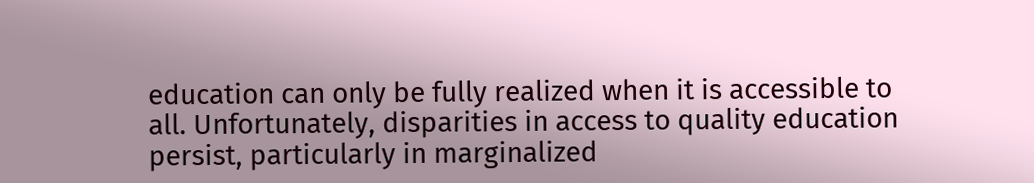education can only be fully realized when it is accessible to all. Unfortunately, disparities in access to quality education persist, particularly in marginalized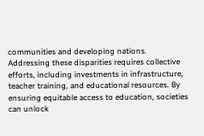communities and developing nations. Addressing these disparities requires collective efforts, including investments in infrastructure, teacher training, and educational resources. By ensuring equitable access to education, societies can unlock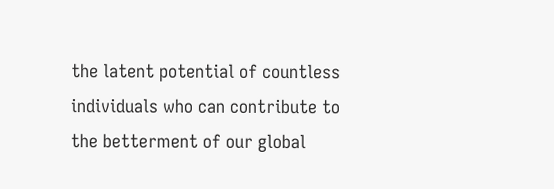the latent potential of countless individuals who can contribute to the betterment of our global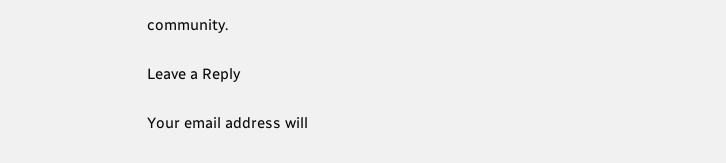community.

Leave a Reply

Your email address will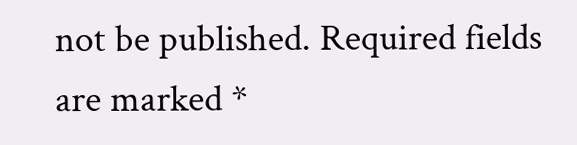not be published. Required fields are marked *